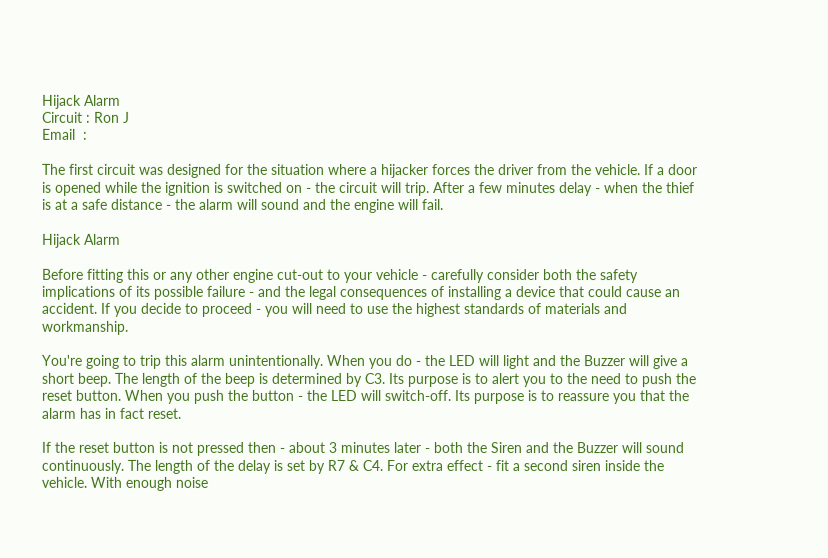Hijack Alarm
Circuit : Ron J
Email  :

The first circuit was designed for the situation where a hijacker forces the driver from the vehicle. If a door is opened while the ignition is switched on - the circuit will trip. After a few minutes delay - when the thief is at a safe distance - the alarm will sound and the engine will fail.

Hijack Alarm

Before fitting this or any other engine cut-out to your vehicle - carefully consider both the safety implications of its possible failure - and the legal consequences of installing a device that could cause an accident. If you decide to proceed - you will need to use the highest standards of materials and workmanship.

You're going to trip this alarm unintentionally. When you do - the LED will light and the Buzzer will give a short beep. The length of the beep is determined by C3. Its purpose is to alert you to the need to push the reset button. When you push the button - the LED will switch-off. Its purpose is to reassure you that the alarm has in fact reset.

If the reset button is not pressed then - about 3 minutes later - both the Siren and the Buzzer will sound continuously. The length of the delay is set by R7 & C4. For extra effect - fit a second siren inside the vehicle. With enough noise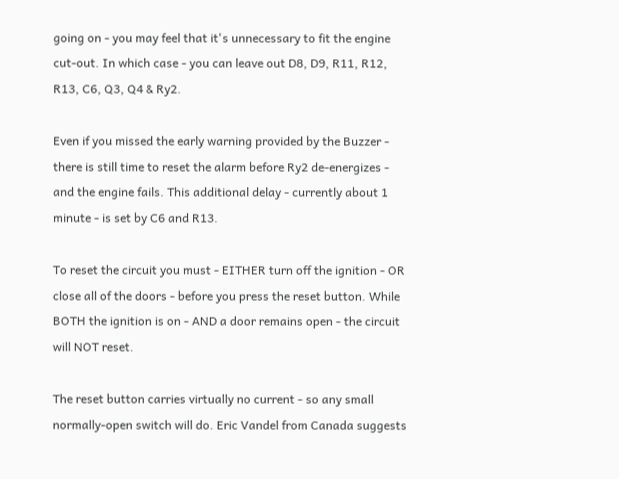going on - you may feel that it's unnecessary to fit the engine cut-out. In which case - you can leave out D8, D9, R11, R12, R13, C6, Q3, Q4 & Ry2.

Even if you missed the early warning provided by the Buzzer - there is still time to reset the alarm before Ry2 de-energizes - and the engine fails. This additional delay - currently about 1 minute - is set by C6 and R13.

To reset the circuit you must - EITHER turn off the ignition - OR close all of the doors - before you press the reset button. While BOTH the ignition is on - AND a door remains open - the circuit will NOT reset.

The reset button carries virtually no current - so any small normally-open switch will do. Eric Vandel from Canada suggests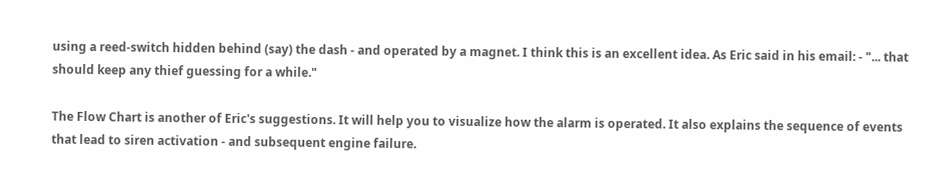using a reed-switch hidden behind (say) the dash - and operated by a magnet. I think this is an excellent idea. As Eric said in his email: - "... that should keep any thief guessing for a while."

The Flow Chart is another of Eric's suggestions. It will help you to visualize how the alarm is operated. It also explains the sequence of events that lead to siren activation - and subsequent engine failure.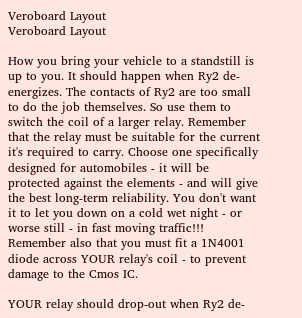Veroboard Layout
Veroboard Layout

How you bring your vehicle to a standstill is up to you. It should happen when Ry2 de-energizes. The contacts of Ry2 are too small to do the job themselves. So use them to switch the coil of a larger relay. Remember that the relay must be suitable for the current it's required to carry. Choose one specifically designed for automobiles - it will be protected against the elements - and will give the best long-term reliability. You don't want it to let you down on a cold wet night - or worse still - in fast moving traffic!!! Remember also that you must fit a 1N4001 diode across YOUR relay's coil - to prevent damage to the Cmos IC.

YOUR relay should drop-out when Ry2 de-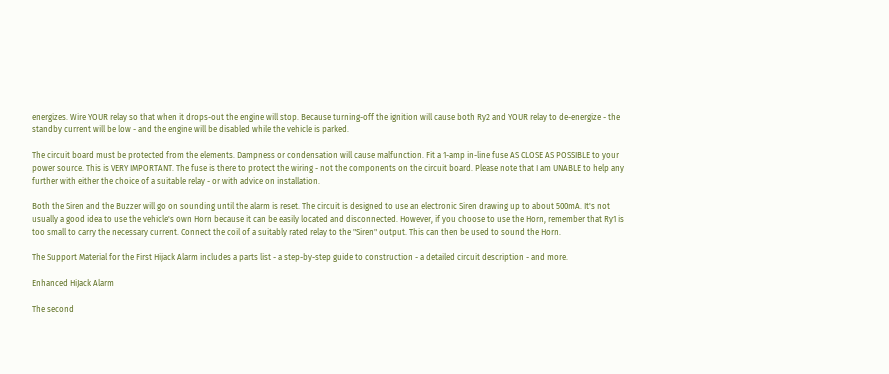energizes. Wire YOUR relay so that when it drops-out the engine will stop. Because turning-off the ignition will cause both Ry2 and YOUR relay to de-energize - the standby current will be low - and the engine will be disabled while the vehicle is parked.

The circuit board must be protected from the elements. Dampness or condensation will cause malfunction. Fit a 1-amp in-line fuse AS CLOSE AS POSSIBLE to your power source. This is VERY IMPORTANT. The fuse is there to protect the wiring - not the components on the circuit board. Please note that I am UNABLE to help any further with either the choice of a suitable relay - or with advice on installation.

Both the Siren and the Buzzer will go on sounding until the alarm is reset. The circuit is designed to use an electronic Siren drawing up to about 500mA. It's not usually a good idea to use the vehicle's own Horn because it can be easily located and disconnected. However, if you choose to use the Horn, remember that Ry1 is too small to carry the necessary current. Connect the coil of a suitably rated relay to the "Siren" output. This can then be used to sound the Horn.

The Support Material for the First Hijack Alarm includes a parts list - a step-by-step guide to construction - a detailed circuit description - and more.

Enhanced HiJack Alarm

The second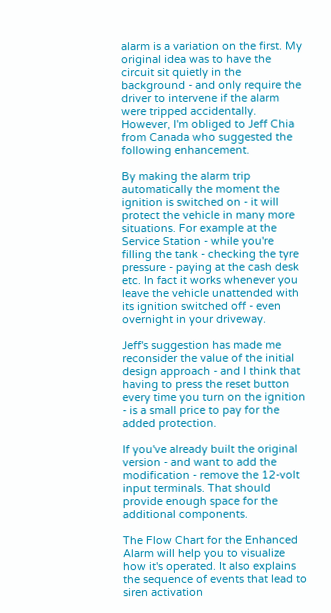alarm is a variation on the first. My original idea was to have the circuit sit quietly in the background - and only require the driver to intervene if the alarm were tripped accidentally. However, I'm obliged to Jeff Chia from Canada who suggested the following enhancement.

By making the alarm trip automatically the moment the ignition is switched on - it will protect the vehicle in many more situations. For example at the Service Station - while you're filling the tank - checking the tyre pressure - paying at the cash desk etc. In fact it works whenever you leave the vehicle unattended with its ignition switched off - even overnight in your driveway.

Jeff's suggestion has made me reconsider the value of the initial design approach - and I think that having to press the reset button every time you turn on the ignition - is a small price to pay for the added protection.

If you've already built the original version - and want to add the modification - remove the 12-volt input terminals. That should provide enough space for the additional components.

The Flow Chart for the Enhanced Alarm will help you to visualize how it's operated. It also explains the sequence of events that lead to siren activation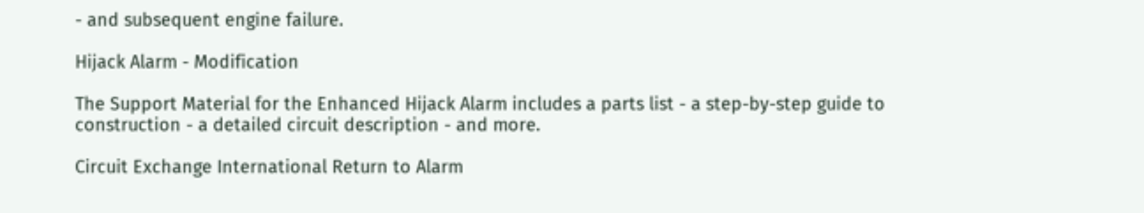- and subsequent engine failure.

Hijack Alarm - Modification

The Support Material for the Enhanced Hijack Alarm includes a parts list - a step-by-step guide to construction - a detailed circuit description - and more.

Circuit Exchange International Return to Alarm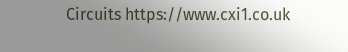Circuits https://www.cxi1.co.uk